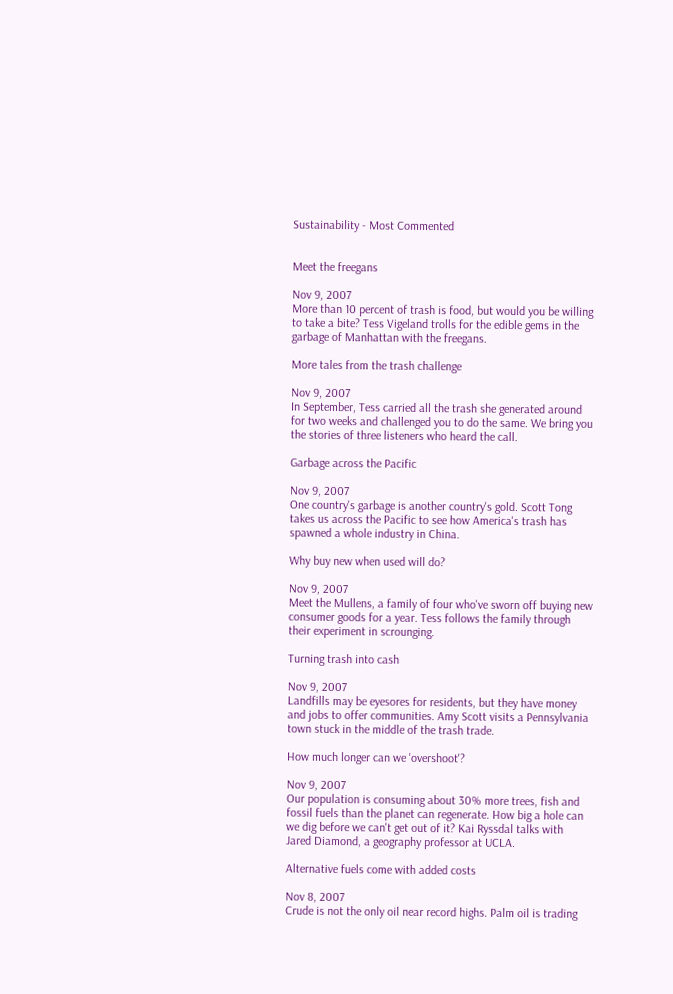Sustainability - Most Commented


Meet the freegans

Nov 9, 2007
More than 10 percent of trash is food, but would you be willing to take a bite? Tess Vigeland trolls for the edible gems in the garbage of Manhattan with the freegans.

More tales from the trash challenge

Nov 9, 2007
In September, Tess carried all the trash she generated around for two weeks and challenged you to do the same. We bring you the stories of three listeners who heard the call.

Garbage across the Pacific

Nov 9, 2007
One country's garbage is another country's gold. Scott Tong takes us across the Pacific to see how America's trash has spawned a whole industry in China.

Why buy new when used will do?

Nov 9, 2007
Meet the Mullens, a family of four who've sworn off buying new consumer goods for a year. Tess follows the family through their experiment in scrounging.

Turning trash into cash

Nov 9, 2007
Landfills may be eyesores for residents, but they have money and jobs to offer communities. Amy Scott visits a Pennsylvania town stuck in the middle of the trash trade.

How much longer can we 'overshoot'?

Nov 9, 2007
Our population is consuming about 30% more trees, fish and fossil fuels than the planet can regenerate. How big a hole can we dig before we can't get out of it? Kai Ryssdal talks with Jared Diamond, a geography professor at UCLA.

Alternative fuels come with added costs

Nov 8, 2007
Crude is not the only oil near record highs. Palm oil is trading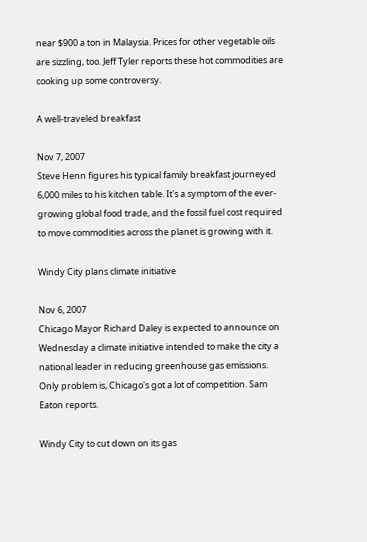near $900 a ton in Malaysia. Prices for other vegetable oils are sizzling, too. Jeff Tyler reports these hot commodities are cooking up some controversy.

A well-traveled breakfast

Nov 7, 2007
Steve Henn figures his typical family breakfast journeyed 6,000 miles to his kitchen table. It's a symptom of the ever-growing global food trade, and the fossil fuel cost required to move commodities across the planet is growing with it.

Windy City plans climate initiative

Nov 6, 2007
Chicago Mayor Richard Daley is expected to announce on Wednesday a climate initiative intended to make the city a national leader in reducing greenhouse gas emissions. Only problem is, Chicago's got a lot of competition. Sam Eaton reports.

Windy City to cut down on its gas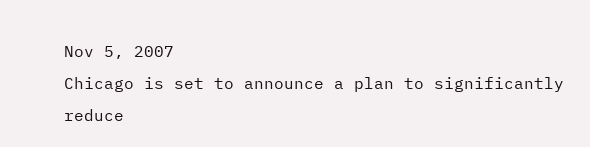Nov 5, 2007
Chicago is set to announce a plan to significantly reduce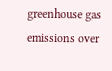greenhouse gas emissions over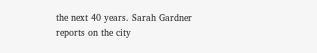the next 40 years. Sarah Gardner reports on the city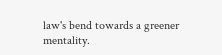law's bend towards a greener mentality.